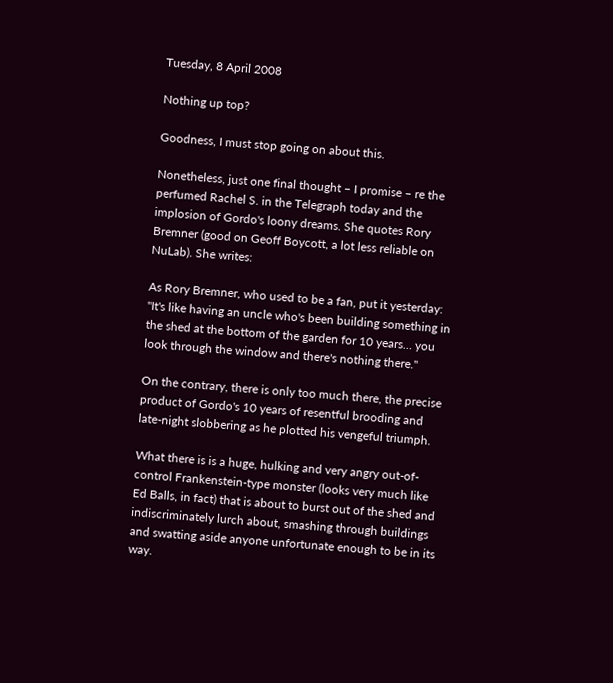Tuesday, 8 April 2008

Nothing up top?

Goodness, I must stop going on about this.

Nonetheless, just one final thought – I promise – re the perfumed Rachel S. in the Telegraph today and the implosion of Gordo's loony dreams. She quotes Rory Bremner (good on Geoff Boycott, a lot less reliable on NuLab). She writes:

As Rory Bremner, who used to be a fan, put it yesterday: "It's like having an uncle who's been building something in the shed at the bottom of the garden for 10 years… you look through the window and there's nothing there."

On the contrary, there is only too much there, the precise product of Gordo's 10 years of resentful brooding and late-night slobbering as he plotted his vengeful triumph.

What there is is a huge, hulking and very angry out-of-control Frankenstein-type monster (looks very much like Ed Balls, in fact) that is about to burst out of the shed and indiscriminately lurch about, smashing through buildings and swatting aside anyone unfortunate enough to be in its way.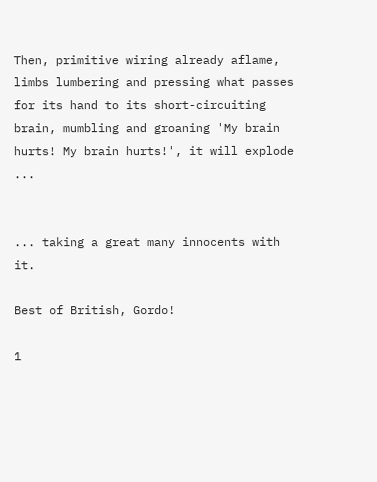Then, primitive wiring already aflame, limbs lumbering and pressing what passes for its hand to its short-circuiting brain, mumbling and groaning 'My brain hurts! My brain hurts!', it will explode ...


... taking a great many innocents with it.

Best of British, Gordo!

1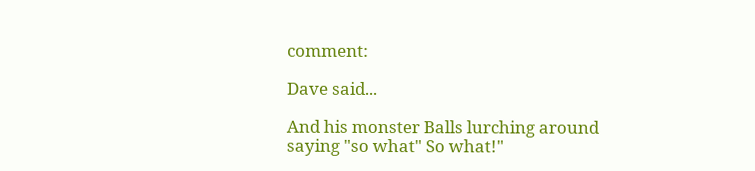comment:

Dave said...

And his monster Balls lurching around saying "so what" So what!"